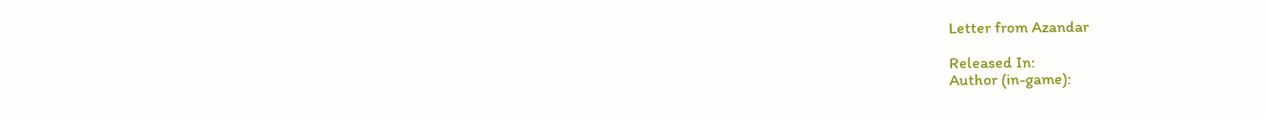Letter from Azandar

Released In:
Author (in-game):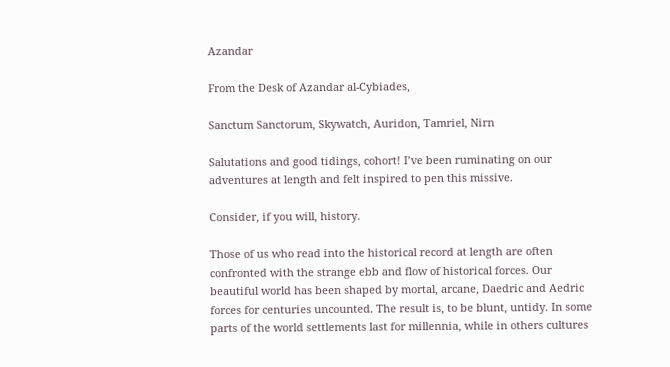Azandar

From the Desk of Azandar al-Cybiades,

Sanctum Sanctorum, Skywatch, Auridon, Tamriel, Nirn

Salutations and good tidings, cohort! I’ve been ruminating on our adventures at length and felt inspired to pen this missive.

Consider, if you will, history.

Those of us who read into the historical record at length are often confronted with the strange ebb and flow of historical forces. Our beautiful world has been shaped by mortal, arcane, Daedric and Aedric forces for centuries uncounted. The result is, to be blunt, untidy. In some parts of the world settlements last for millennia, while in others cultures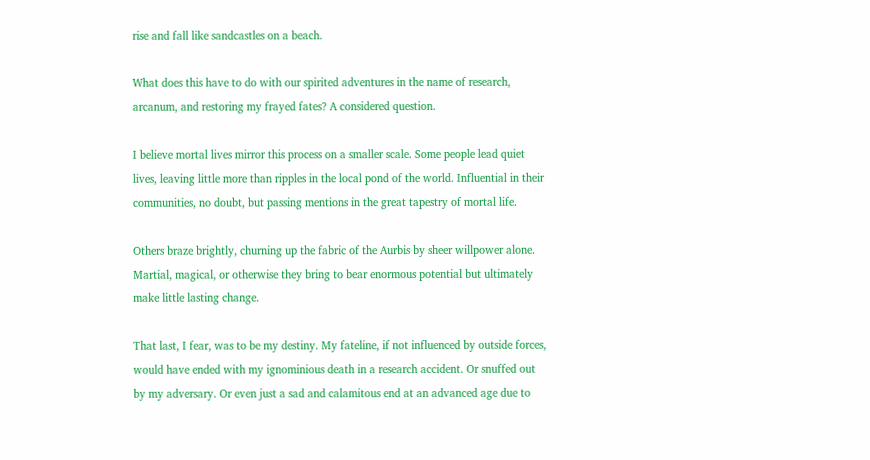rise and fall like sandcastles on a beach.

What does this have to do with our spirited adventures in the name of research, arcanum, and restoring my frayed fates? A considered question.

I believe mortal lives mirror this process on a smaller scale. Some people lead quiet lives, leaving little more than ripples in the local pond of the world. Influential in their communities, no doubt, but passing mentions in the great tapestry of mortal life.

Others braze brightly, churning up the fabric of the Aurbis by sheer willpower alone. Martial, magical, or otherwise they bring to bear enormous potential but ultimately make little lasting change.

That last, I fear, was to be my destiny. My fateline, if not influenced by outside forces, would have ended with my ignominious death in a research accident. Or snuffed out by my adversary. Or even just a sad and calamitous end at an advanced age due to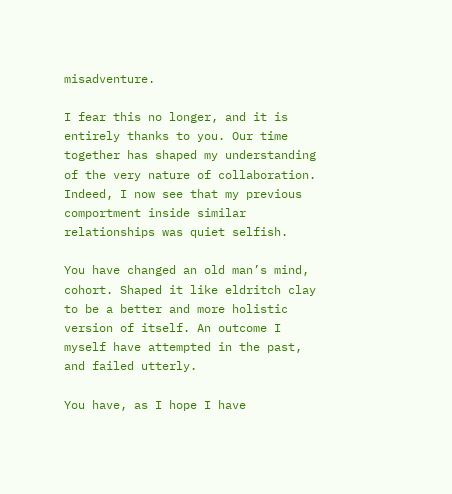misadventure.

I fear this no longer, and it is entirely thanks to you. Our time together has shaped my understanding of the very nature of collaboration. Indeed, I now see that my previous comportment inside similar relationships was quiet selfish.

You have changed an old man’s mind, cohort. Shaped it like eldritch clay to be a better and more holistic version of itself. An outcome I myself have attempted in the past, and failed utterly.

You have, as I hope I have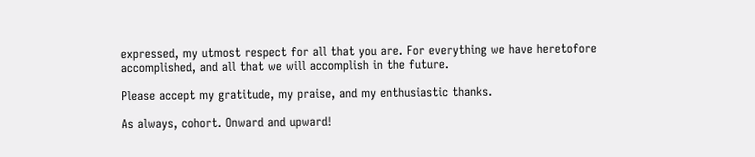expressed, my utmost respect for all that you are. For everything we have heretofore accomplished, and all that we will accomplish in the future.

Please accept my gratitude, my praise, and my enthusiastic thanks.

As always, cohort. Onward and upward!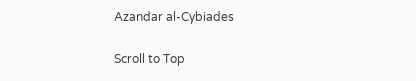Azandar al-Cybiades

Scroll to Top